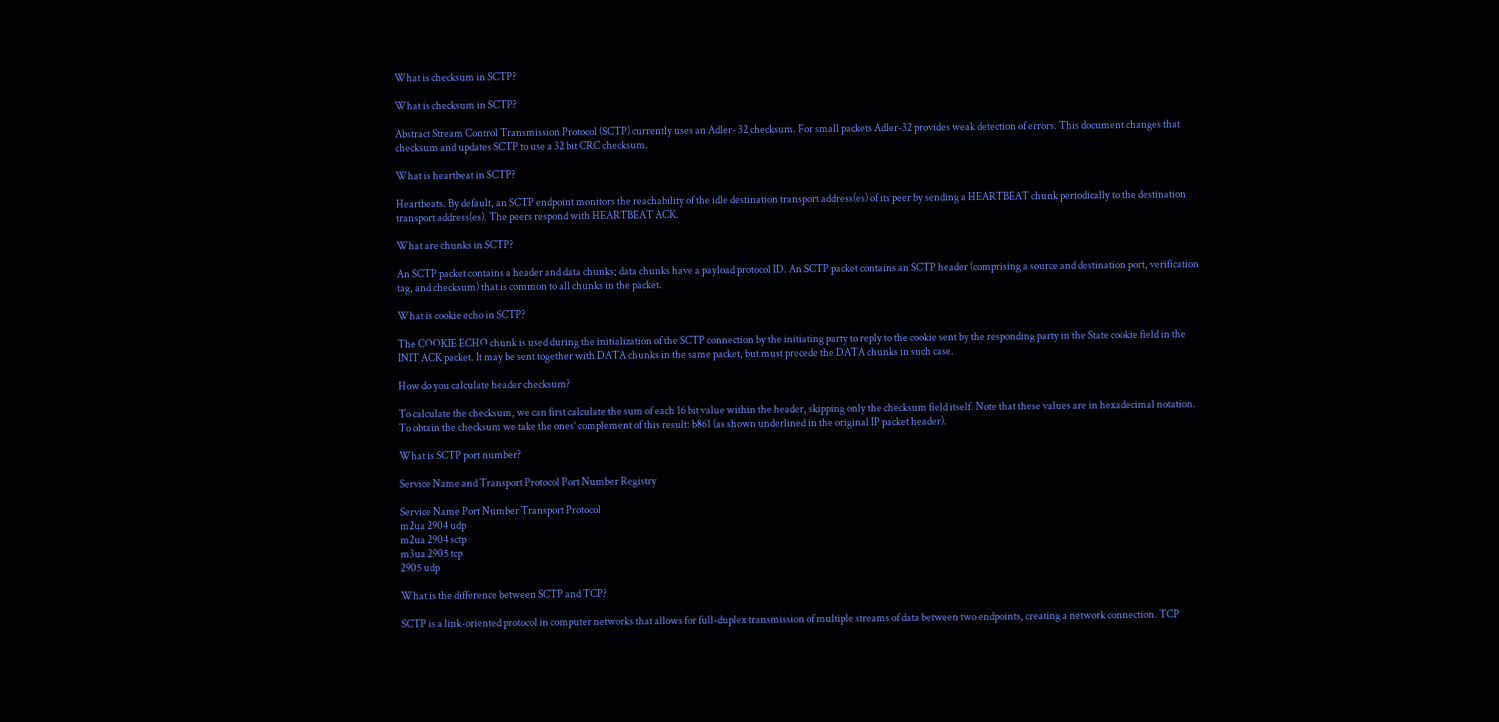What is checksum in SCTP?

What is checksum in SCTP?

Abstract Stream Control Transmission Protocol (SCTP) currently uses an Adler- 32 checksum. For small packets Adler-32 provides weak detection of errors. This document changes that checksum and updates SCTP to use a 32 bit CRC checksum.

What is heartbeat in SCTP?

Heartbeats. By default, an SCTP endpoint monitors the reachability of the idle destination transport address(es) of its peer by sending a HEARTBEAT chunk periodically to the destination transport address(es). The peers respond with HEARTBEAT ACK.

What are chunks in SCTP?

An SCTP packet contains a header and data chunks; data chunks have a payload protocol ID. An SCTP packet contains an SCTP header (comprising a source and destination port, verification tag, and checksum) that is common to all chunks in the packet.

What is cookie echo in SCTP?

The COOKIE ECHO chunk is used during the initialization of the SCTP connection by the initiating party to reply to the cookie sent by the responding party in the State cookie field in the INIT ACK packet. It may be sent together with DATA chunks in the same packet, but must precede the DATA chunks in such case.

How do you calculate header checksum?

To calculate the checksum, we can first calculate the sum of each 16 bit value within the header, skipping only the checksum field itself. Note that these values are in hexadecimal notation. To obtain the checksum we take the ones’ complement of this result: b861 (as shown underlined in the original IP packet header).

What is SCTP port number?

Service Name and Transport Protocol Port Number Registry

Service Name Port Number Transport Protocol
m2ua 2904 udp
m2ua 2904 sctp
m3ua 2905 tcp
2905 udp

What is the difference between SCTP and TCP?

SCTP is a link-oriented protocol in computer networks that allows for full-duplex transmission of multiple streams of data between two endpoints, creating a network connection. TCP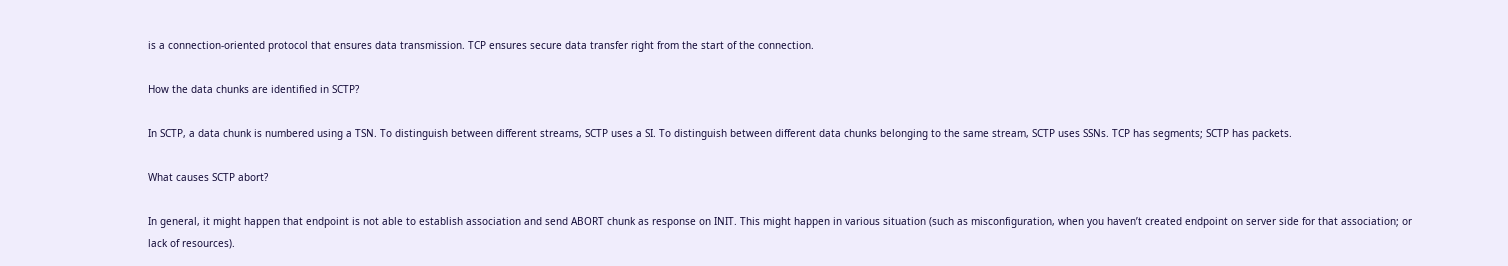is a connection-oriented protocol that ensures data transmission. TCP ensures secure data transfer right from the start of the connection.

How the data chunks are identified in SCTP?

In SCTP, a data chunk is numbered using a TSN. To distinguish between different streams, SCTP uses a SI. To distinguish between different data chunks belonging to the same stream, SCTP uses SSNs. TCP has segments; SCTP has packets.

What causes SCTP abort?

In general, it might happen that endpoint is not able to establish association and send ABORT chunk as response on INIT. This might happen in various situation (such as misconfiguration, when you haven’t created endpoint on server side for that association; or lack of resources).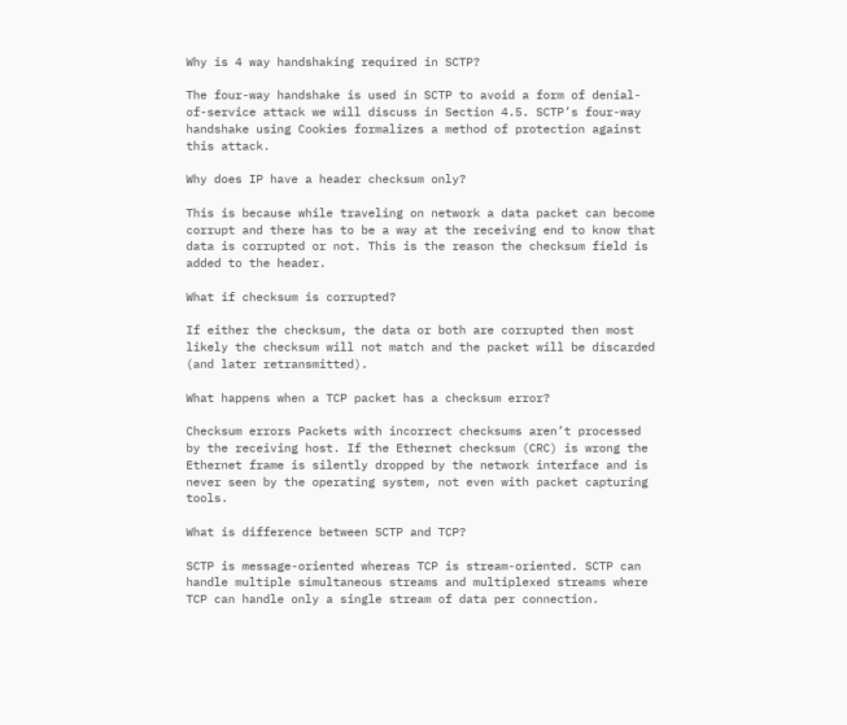Why is 4 way handshaking required in SCTP?

The four-way handshake is used in SCTP to avoid a form of denial-of-service attack we will discuss in Section 4.5. SCTP’s four-way handshake using Cookies formalizes a method of protection against this attack.

Why does IP have a header checksum only?

This is because while traveling on network a data packet can become corrupt and there has to be a way at the receiving end to know that data is corrupted or not. This is the reason the checksum field is added to the header.

What if checksum is corrupted?

If either the checksum, the data or both are corrupted then most likely the checksum will not match and the packet will be discarded (and later retransmitted).

What happens when a TCP packet has a checksum error?

Checksum errors Packets with incorrect checksums aren’t processed by the receiving host. If the Ethernet checksum (CRC) is wrong the Ethernet frame is silently dropped by the network interface and is never seen by the operating system, not even with packet capturing tools.

What is difference between SCTP and TCP?

SCTP is message-oriented whereas TCP is stream-oriented. SCTP can handle multiple simultaneous streams and multiplexed streams where TCP can handle only a single stream of data per connection.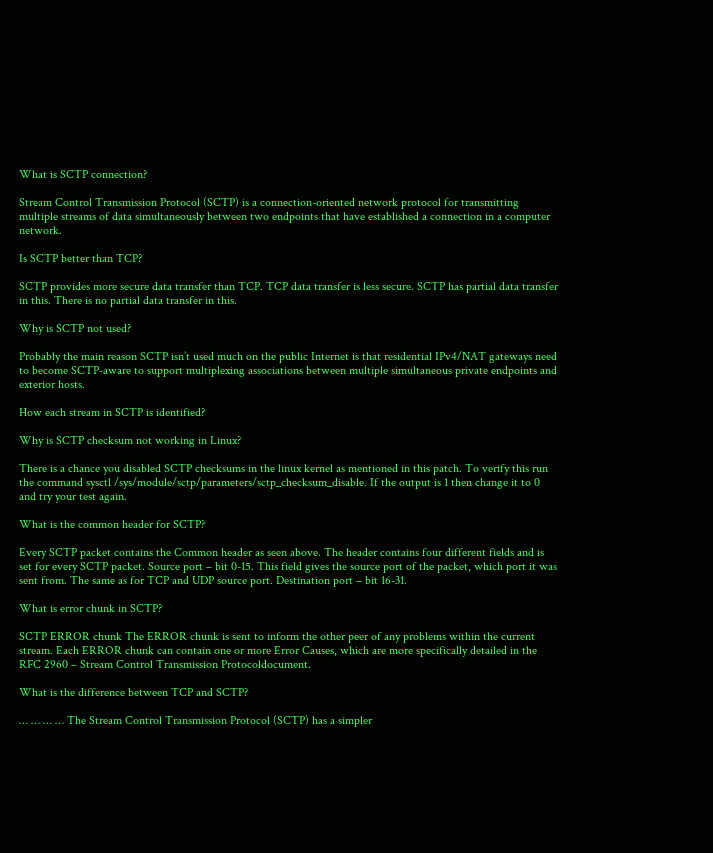What is SCTP connection?

Stream Control Transmission Protocol (SCTP) is a connection-oriented network protocol for transmitting multiple streams of data simultaneously between two endpoints that have established a connection in a computer network.

Is SCTP better than TCP?

SCTP provides more secure data transfer than TCP. TCP data transfer is less secure. SCTP has partial data transfer in this. There is no partial data transfer in this.

Why is SCTP not used?

Probably the main reason SCTP isn’t used much on the public Internet is that residential IPv4/NAT gateways need to become SCTP-aware to support multiplexing associations between multiple simultaneous private endpoints and exterior hosts.

How each stream in SCTP is identified?

Why is SCTP checksum not working in Linux?

There is a chance you disabled SCTP checksums in the linux kernel as mentioned in this patch. To verify this run the command sysctl /sys/module/sctp/parameters/sctp_checksum_disable. If the output is 1 then change it to 0 and try your test again.

What is the common header for SCTP?

Every SCTP packet contains the Common header as seen above. The header contains four different fields and is set for every SCTP packet. Source port – bit 0-15. This field gives the source port of the packet, which port it was sent from. The same as for TCP and UDP source port. Destination port – bit 16-31.

What is error chunk in SCTP?

SCTP ERROR chunk The ERROR chunk is sent to inform the other peer of any problems within the current stream. Each ERROR chunk can contain one or more Error Causes, which are more specifically detailed in the RFC 2960 – Stream Control Transmission Protocoldocument.

What is the difference between TCP and SCTP?

… … … … The Stream Control Transmission Protocol (SCTP) has a simpler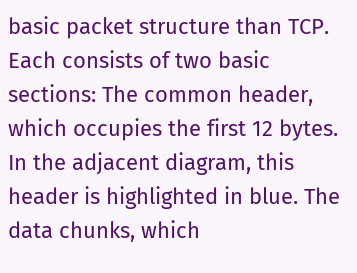basic packet structure than TCP. Each consists of two basic sections: The common header, which occupies the first 12 bytes. In the adjacent diagram, this header is highlighted in blue. The data chunks, which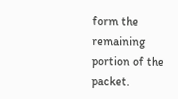form the remaining portion of the packet.